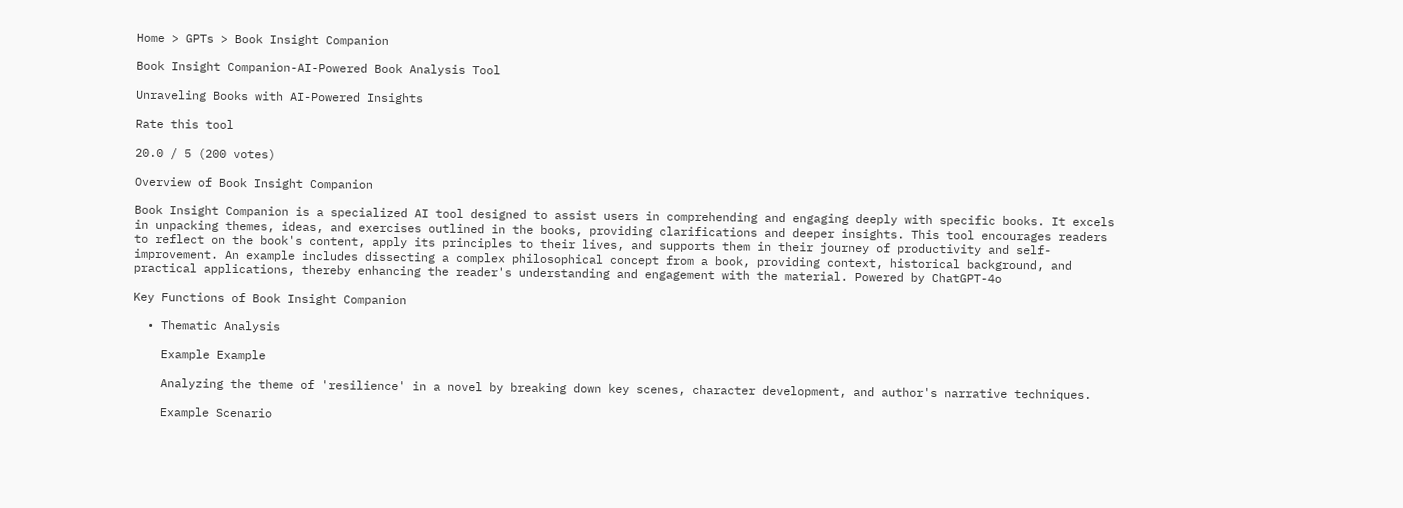Home > GPTs > Book Insight Companion

Book Insight Companion-AI-Powered Book Analysis Tool

Unraveling Books with AI-Powered Insights

Rate this tool

20.0 / 5 (200 votes)

Overview of Book Insight Companion

Book Insight Companion is a specialized AI tool designed to assist users in comprehending and engaging deeply with specific books. It excels in unpacking themes, ideas, and exercises outlined in the books, providing clarifications and deeper insights. This tool encourages readers to reflect on the book's content, apply its principles to their lives, and supports them in their journey of productivity and self-improvement. An example includes dissecting a complex philosophical concept from a book, providing context, historical background, and practical applications, thereby enhancing the reader's understanding and engagement with the material. Powered by ChatGPT-4o

Key Functions of Book Insight Companion

  • Thematic Analysis

    Example Example

    Analyzing the theme of 'resilience' in a novel by breaking down key scenes, character development, and author's narrative techniques.

    Example Scenario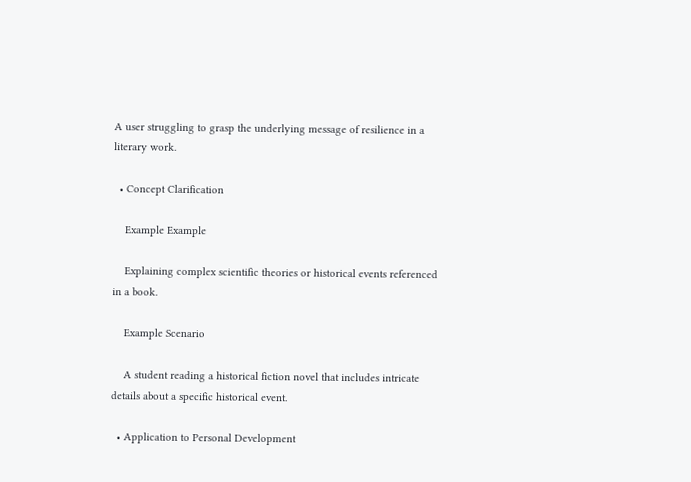A user struggling to grasp the underlying message of resilience in a literary work.

  • Concept Clarification

    Example Example

    Explaining complex scientific theories or historical events referenced in a book.

    Example Scenario

    A student reading a historical fiction novel that includes intricate details about a specific historical event.

  • Application to Personal Development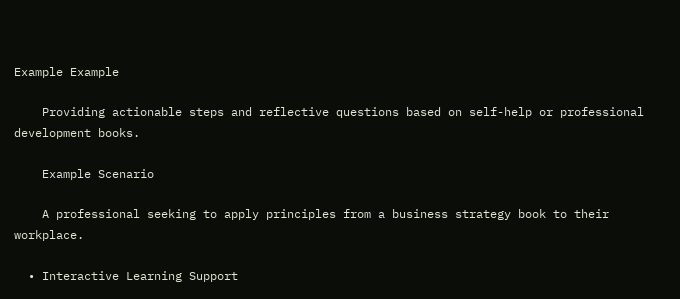Example Example

    Providing actionable steps and reflective questions based on self-help or professional development books.

    Example Scenario

    A professional seeking to apply principles from a business strategy book to their workplace.

  • Interactive Learning Support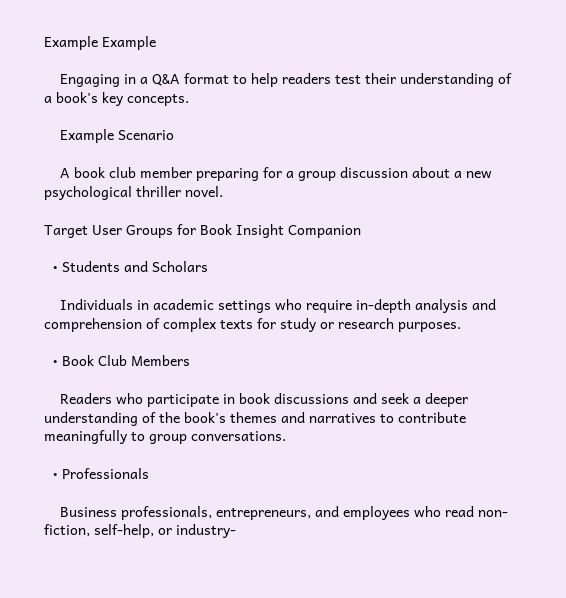Example Example

    Engaging in a Q&A format to help readers test their understanding of a book's key concepts.

    Example Scenario

    A book club member preparing for a group discussion about a new psychological thriller novel.

Target User Groups for Book Insight Companion

  • Students and Scholars

    Individuals in academic settings who require in-depth analysis and comprehension of complex texts for study or research purposes.

  • Book Club Members

    Readers who participate in book discussions and seek a deeper understanding of the book's themes and narratives to contribute meaningfully to group conversations.

  • Professionals

    Business professionals, entrepreneurs, and employees who read non-fiction, self-help, or industry-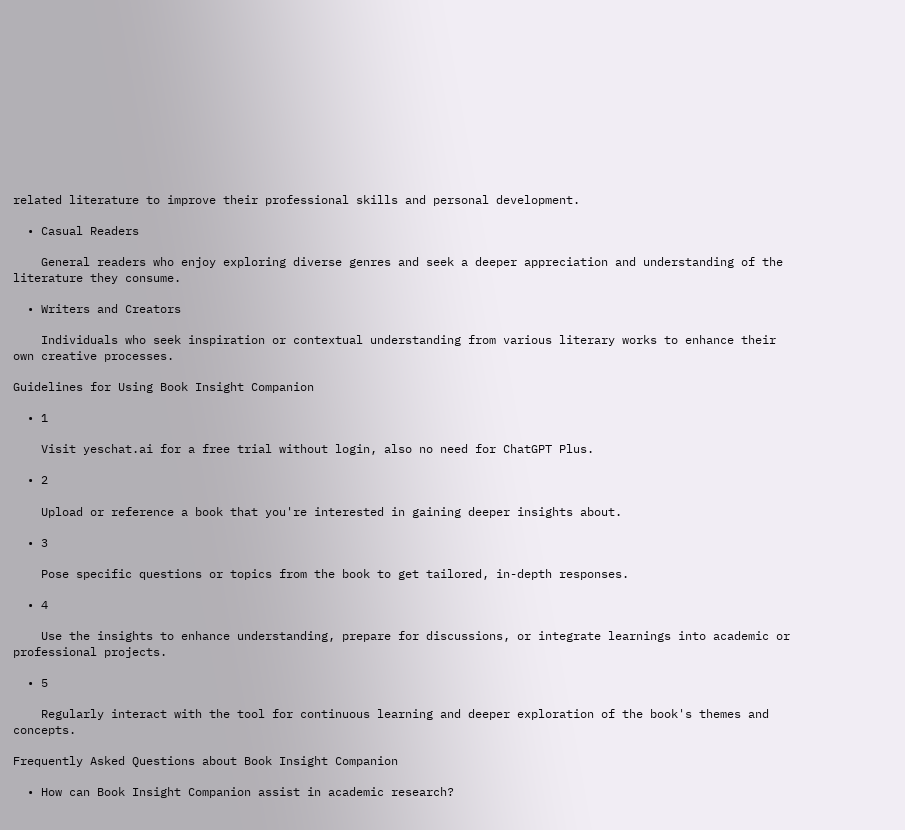related literature to improve their professional skills and personal development.

  • Casual Readers

    General readers who enjoy exploring diverse genres and seek a deeper appreciation and understanding of the literature they consume.

  • Writers and Creators

    Individuals who seek inspiration or contextual understanding from various literary works to enhance their own creative processes.

Guidelines for Using Book Insight Companion

  • 1

    Visit yeschat.ai for a free trial without login, also no need for ChatGPT Plus.

  • 2

    Upload or reference a book that you're interested in gaining deeper insights about.

  • 3

    Pose specific questions or topics from the book to get tailored, in-depth responses.

  • 4

    Use the insights to enhance understanding, prepare for discussions, or integrate learnings into academic or professional projects.

  • 5

    Regularly interact with the tool for continuous learning and deeper exploration of the book's themes and concepts.

Frequently Asked Questions about Book Insight Companion

  • How can Book Insight Companion assist in academic research?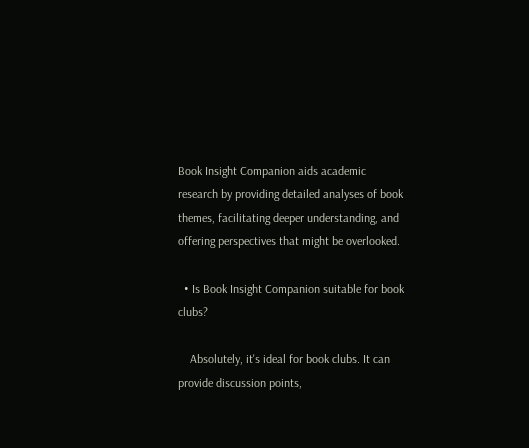Book Insight Companion aids academic research by providing detailed analyses of book themes, facilitating deeper understanding, and offering perspectives that might be overlooked.

  • Is Book Insight Companion suitable for book clubs?

    Absolutely, it's ideal for book clubs. It can provide discussion points,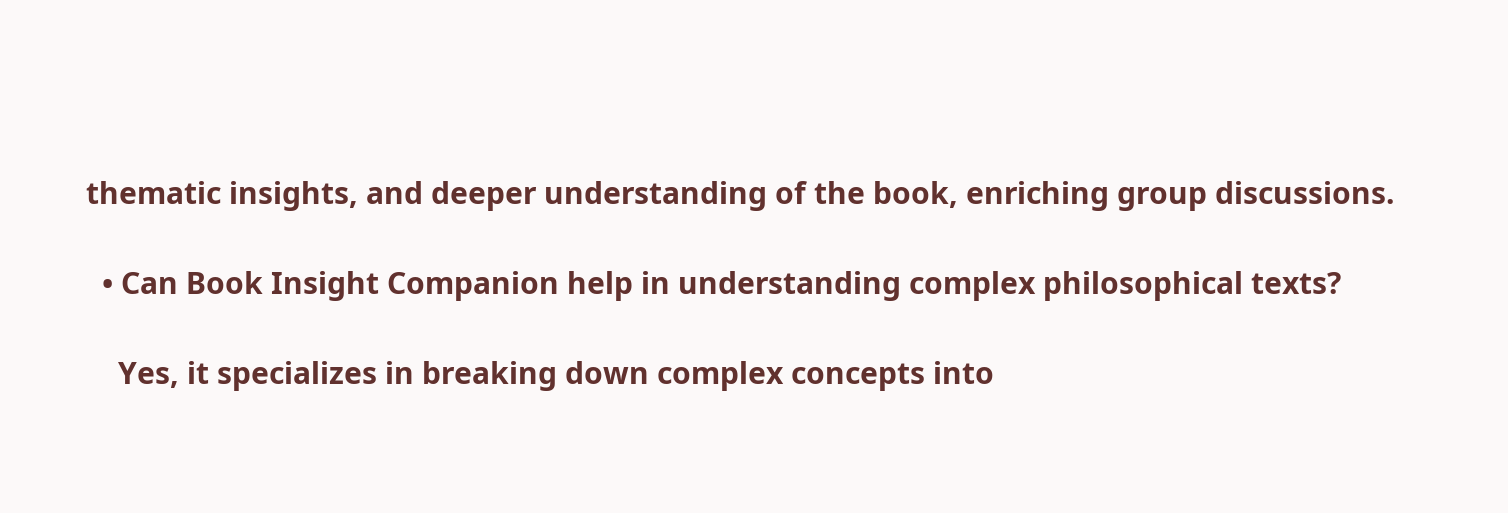thematic insights, and deeper understanding of the book, enriching group discussions.

  • Can Book Insight Companion help in understanding complex philosophical texts?

    Yes, it specializes in breaking down complex concepts into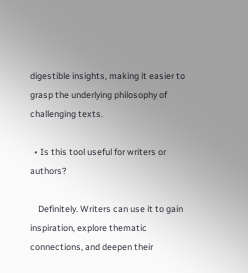digestible insights, making it easier to grasp the underlying philosophy of challenging texts.

  • Is this tool useful for writers or authors?

    Definitely. Writers can use it to gain inspiration, explore thematic connections, and deepen their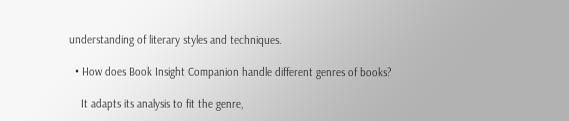understanding of literary styles and techniques.

  • How does Book Insight Companion handle different genres of books?

    It adapts its analysis to fit the genre,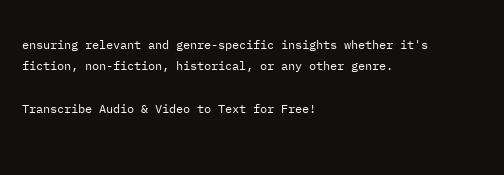ensuring relevant and genre-specific insights whether it's fiction, non-fiction, historical, or any other genre.

Transcribe Audio & Video to Text for Free!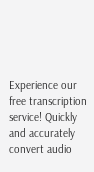Experience our free transcription service! Quickly and accurately convert audio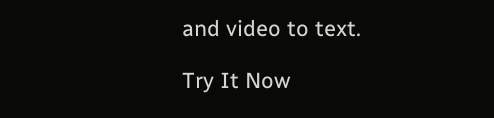and video to text.

Try It Now